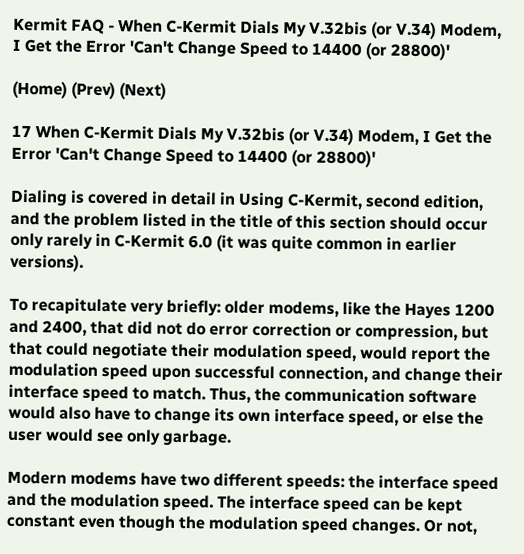Kermit FAQ - When C-Kermit Dials My V.32bis (or V.34) Modem, I Get the Error 'Can't Change Speed to 14400 (or 28800)'

(Home) (Prev) (Next)

17 When C-Kermit Dials My V.32bis (or V.34) Modem, I Get the Error 'Can't Change Speed to 14400 (or 28800)'

Dialing is covered in detail in Using C-Kermit, second edition, and the problem listed in the title of this section should occur only rarely in C-Kermit 6.0 (it was quite common in earlier versions).

To recapitulate very briefly: older modems, like the Hayes 1200 and 2400, that did not do error correction or compression, but that could negotiate their modulation speed, would report the modulation speed upon successful connection, and change their interface speed to match. Thus, the communication software would also have to change its own interface speed, or else the user would see only garbage.

Modern modems have two different speeds: the interface speed and the modulation speed. The interface speed can be kept constant even though the modulation speed changes. Or not,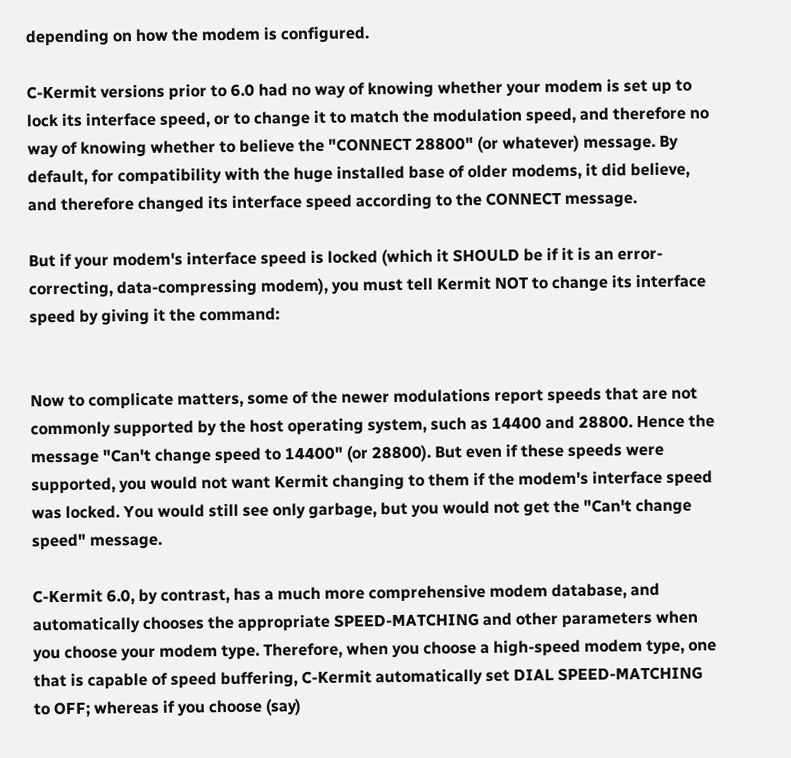depending on how the modem is configured.

C-Kermit versions prior to 6.0 had no way of knowing whether your modem is set up to lock its interface speed, or to change it to match the modulation speed, and therefore no way of knowing whether to believe the "CONNECT 28800" (or whatever) message. By default, for compatibility with the huge installed base of older modems, it did believe, and therefore changed its interface speed according to the CONNECT message.

But if your modem's interface speed is locked (which it SHOULD be if it is an error-correcting, data-compressing modem), you must tell Kermit NOT to change its interface speed by giving it the command:


Now to complicate matters, some of the newer modulations report speeds that are not commonly supported by the host operating system, such as 14400 and 28800. Hence the message "Can't change speed to 14400" (or 28800). But even if these speeds were supported, you would not want Kermit changing to them if the modem's interface speed was locked. You would still see only garbage, but you would not get the "Can't change speed" message.

C-Kermit 6.0, by contrast, has a much more comprehensive modem database, and automatically chooses the appropriate SPEED-MATCHING and other parameters when you choose your modem type. Therefore, when you choose a high-speed modem type, one that is capable of speed buffering, C-Kermit automatically set DIAL SPEED-MATCHING to OFF; whereas if you choose (say)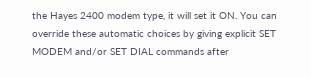the Hayes 2400 modem type, it will set it ON. You can override these automatic choices by giving explicit SET MODEM and/or SET DIAL commands after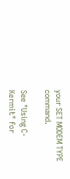your SET MODEM TYPE command.

See "Using C-Kermit" for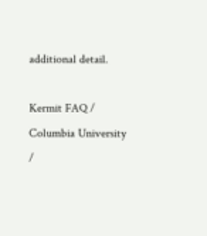additional detail.

Kermit FAQ / Columbia University /